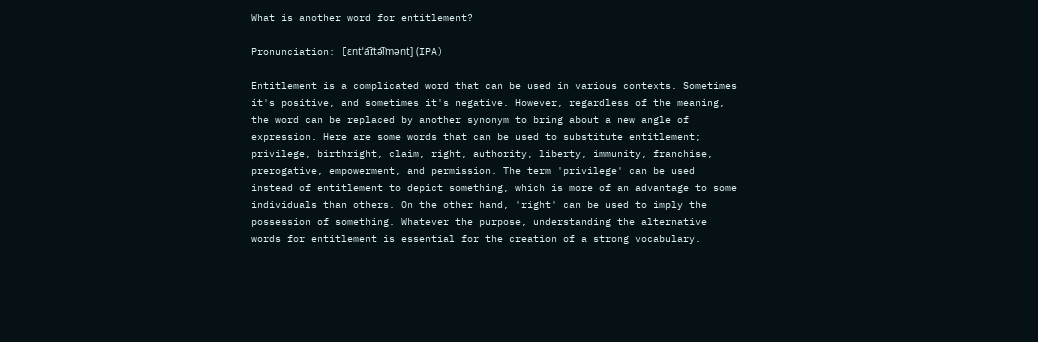What is another word for entitlement?

Pronunciation: [ɛntˈa͡ɪtə͡lmənt] (IPA)

Entitlement is a complicated word that can be used in various contexts. Sometimes it's positive, and sometimes it's negative. However, regardless of the meaning, the word can be replaced by another synonym to bring about a new angle of expression. Here are some words that can be used to substitute entitlement; privilege, birthright, claim, right, authority, liberty, immunity, franchise, prerogative, empowerment, and permission. The term 'privilege' can be used instead of entitlement to depict something, which is more of an advantage to some individuals than others. On the other hand, 'right' can be used to imply the possession of something. Whatever the purpose, understanding the alternative words for entitlement is essential for the creation of a strong vocabulary.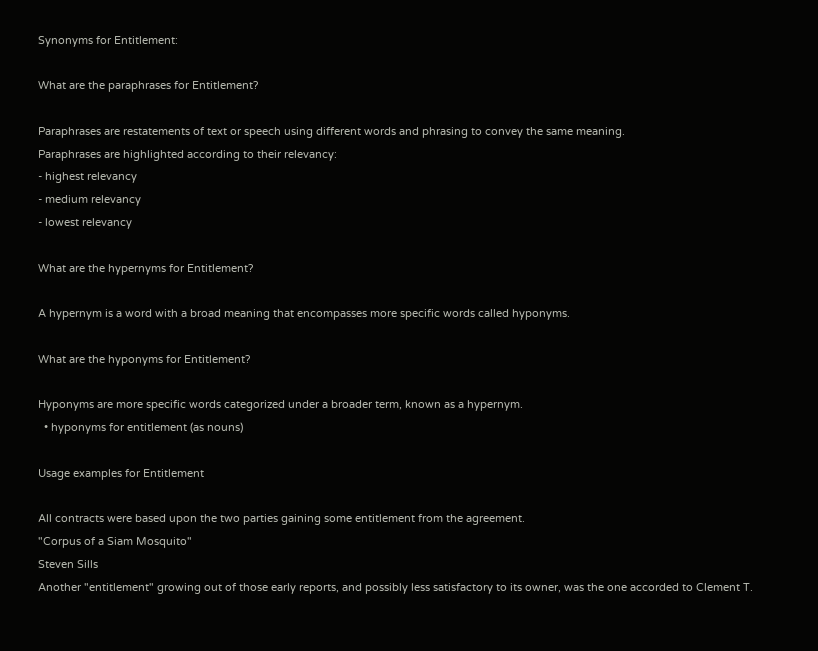Synonyms for Entitlement:

What are the paraphrases for Entitlement?

Paraphrases are restatements of text or speech using different words and phrasing to convey the same meaning.
Paraphrases are highlighted according to their relevancy:
- highest relevancy
- medium relevancy
- lowest relevancy

What are the hypernyms for Entitlement?

A hypernym is a word with a broad meaning that encompasses more specific words called hyponyms.

What are the hyponyms for Entitlement?

Hyponyms are more specific words categorized under a broader term, known as a hypernym.
  • hyponyms for entitlement (as nouns)

Usage examples for Entitlement

All contracts were based upon the two parties gaining some entitlement from the agreement.
"Corpus of a Siam Mosquito"
Steven Sills
Another "entitlement" growing out of those early reports, and possibly less satisfactory to its owner, was the one accorded to Clement T.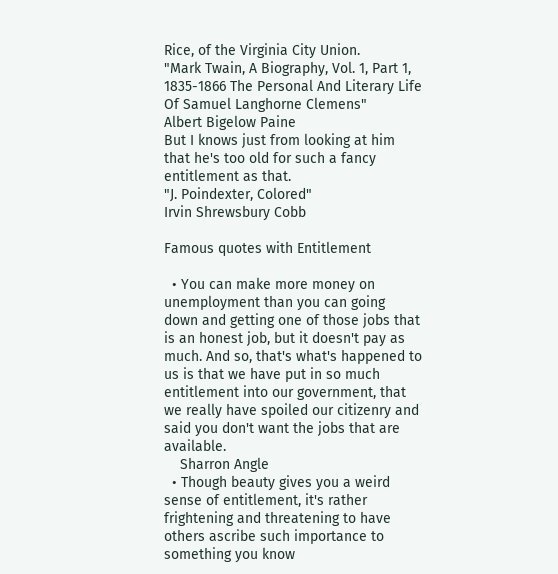Rice, of the Virginia City Union.
"Mark Twain, A Biography, Vol. 1, Part 1, 1835-1866 The Personal And Literary Life Of Samuel Langhorne Clemens"
Albert Bigelow Paine
But I knows just from looking at him that he's too old for such a fancy entitlement as that.
"J. Poindexter, Colored"
Irvin Shrewsbury Cobb

Famous quotes with Entitlement

  • You can make more money on unemployment than you can going down and getting one of those jobs that is an honest job, but it doesn't pay as much. And so, that's what's happened to us is that we have put in so much entitlement into our government, that we really have spoiled our citizenry and said you don't want the jobs that are available.
    Sharron Angle
  • Though beauty gives you a weird sense of entitlement, it's rather frightening and threatening to have others ascribe such importance to something you know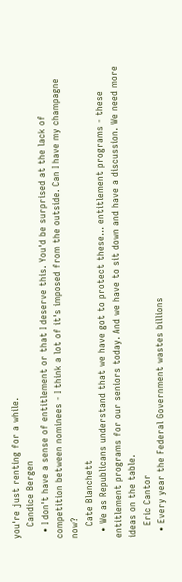you're just renting for a while.
    Candice Bergen
  • I don't have a sense of entitlement or that I deserve this. You'd be surprised at the lack of competition between nominees - I think a lot of it's imposed from the outside. Can I have my champagne now?
    Cate Blanchett
  • We as Republicans understand that we have got to protect these... entitlement programs - these entitlement programs for our seniors today. And we have to sit down and have a discussion. We need more ideas on the table.
    Eric Cantor
  • Every year the Federal Government wastes billions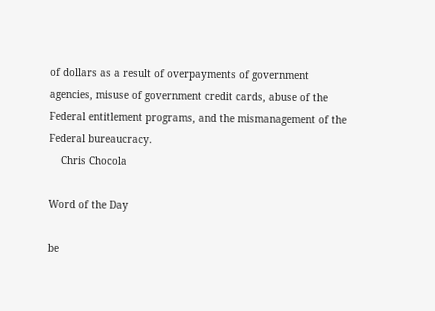of dollars as a result of overpayments of government agencies, misuse of government credit cards, abuse of the Federal entitlement programs, and the mismanagement of the Federal bureaucracy.
    Chris Chocola

Word of the Day

be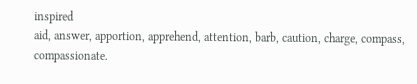inspired
aid, answer, apportion, apprehend, attention, barb, caution, charge, compass, compassionate.